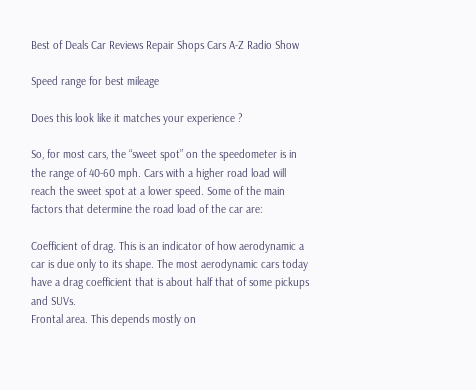Best of Deals Car Reviews Repair Shops Cars A-Z Radio Show

Speed range for best mileage

Does this look like it matches your experience ?

So, for most cars, the “sweet spot” on the speedometer is in the range of 40-60 mph. Cars with a higher road load will reach the sweet spot at a lower speed. Some of the main factors that determine the road load of the car are:

Coefficient of drag. This is an indicator of how aerodynamic a car is due only to its shape. The most aerodynamic cars today have a drag coefficient that is about half that of some pickups and SUVs.
Frontal area. This depends mostly on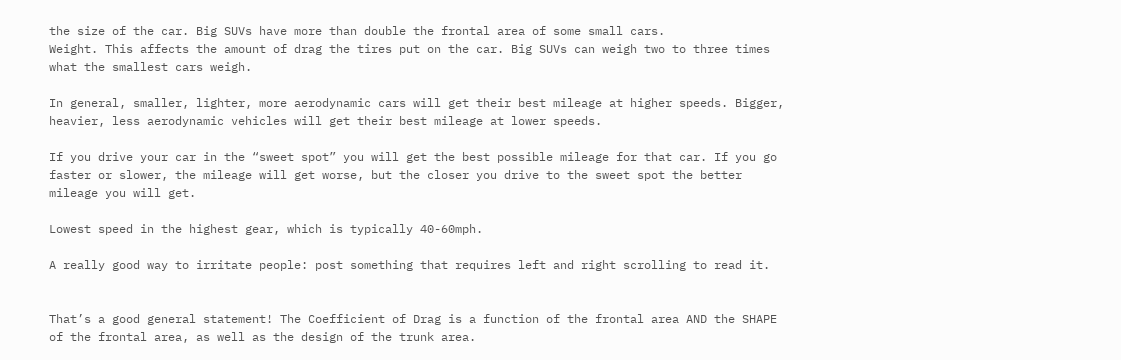the size of the car. Big SUVs have more than double the frontal area of some small cars.
Weight. This affects the amount of drag the tires put on the car. Big SUVs can weigh two to three times what the smallest cars weigh.

In general, smaller, lighter, more aerodynamic cars will get their best mileage at higher speeds. Bigger, heavier, less aerodynamic vehicles will get their best mileage at lower speeds.

If you drive your car in the “sweet spot” you will get the best possible mileage for that car. If you go faster or slower, the mileage will get worse, but the closer you drive to the sweet spot the better mileage you will get.

Lowest speed in the highest gear, which is typically 40-60mph.

A really good way to irritate people: post something that requires left and right scrolling to read it.


That’s a good general statement! The Coefficient of Drag is a function of the frontal area AND the SHAPE of the frontal area, as well as the design of the trunk area.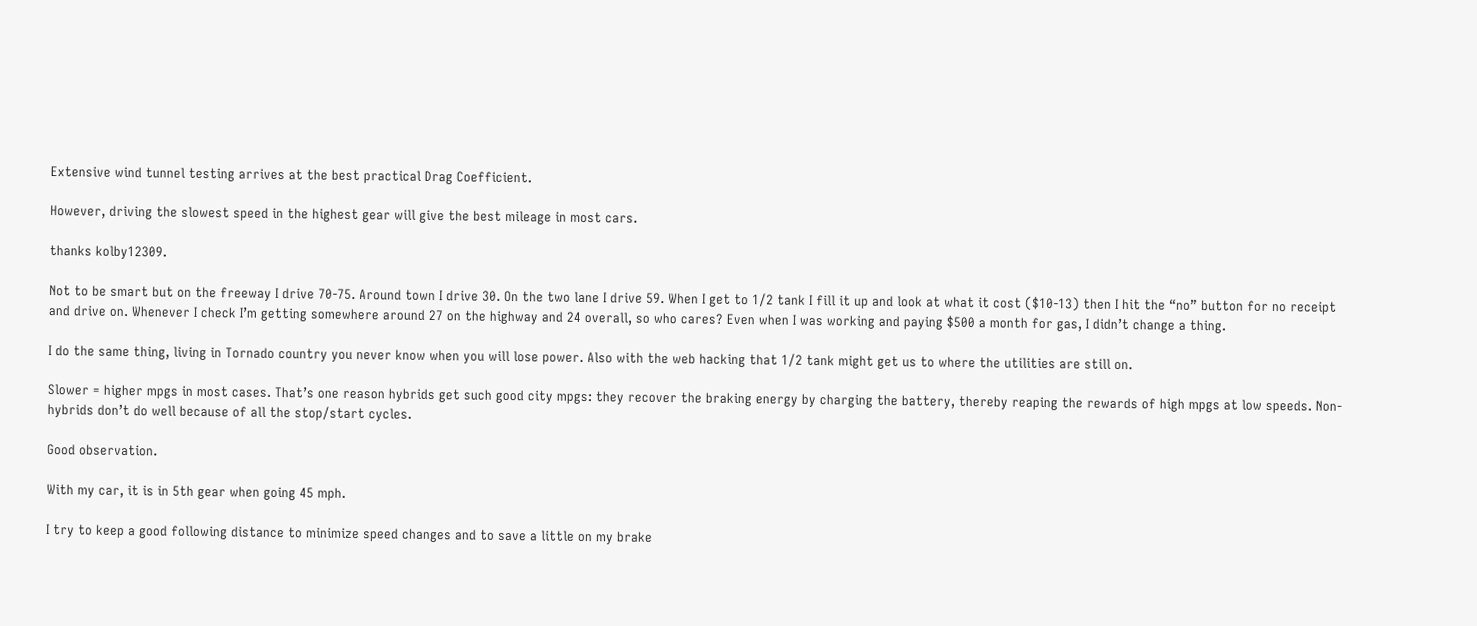Extensive wind tunnel testing arrives at the best practical Drag Coefficient.

However, driving the slowest speed in the highest gear will give the best mileage in most cars.

thanks kolby12309.

Not to be smart but on the freeway I drive 70-75. Around town I drive 30. On the two lane I drive 59. When I get to 1/2 tank I fill it up and look at what it cost ($10-13) then I hit the “no” button for no receipt and drive on. Whenever I check I’m getting somewhere around 27 on the highway and 24 overall, so who cares? Even when I was working and paying $500 a month for gas, I didn’t change a thing.

I do the same thing, living in Tornado country you never know when you will lose power. Also with the web hacking that 1/2 tank might get us to where the utilities are still on.

Slower = higher mpgs in most cases. That’s one reason hybrids get such good city mpgs: they recover the braking energy by charging the battery, thereby reaping the rewards of high mpgs at low speeds. Non-hybrids don’t do well because of all the stop/start cycles.

Good observation.

With my car, it is in 5th gear when going 45 mph.

I try to keep a good following distance to minimize speed changes and to save a little on my brake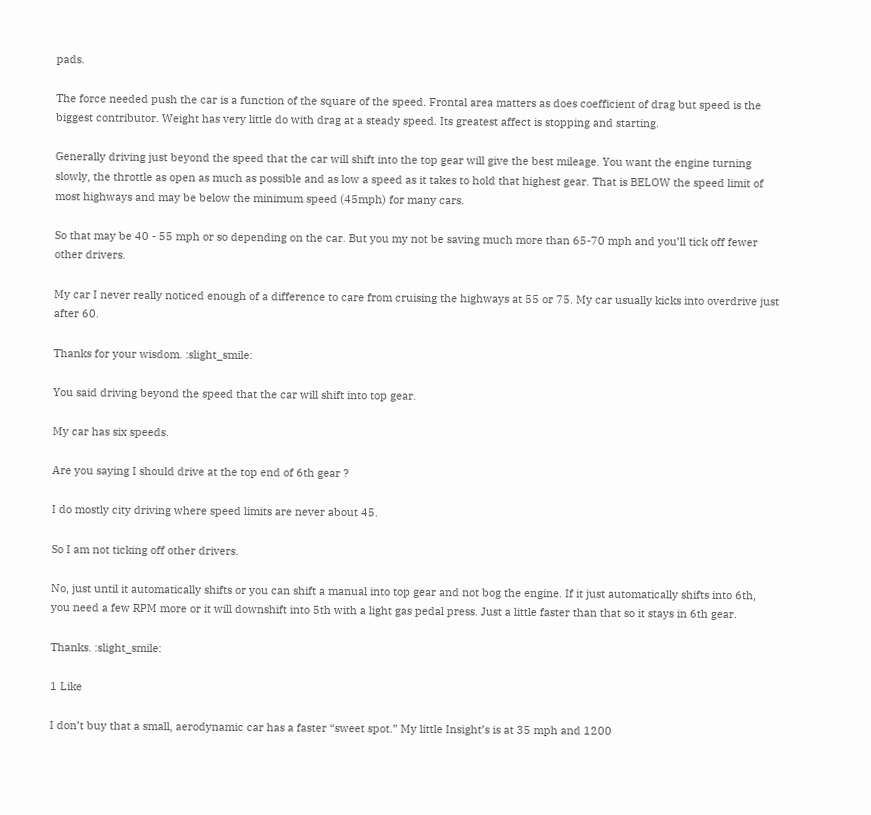pads.

The force needed push the car is a function of the square of the speed. Frontal area matters as does coefficient of drag but speed is the biggest contributor. Weight has very little do with drag at a steady speed. Its greatest affect is stopping and starting.

Generally driving just beyond the speed that the car will shift into the top gear will give the best mileage. You want the engine turning slowly, the throttle as open as much as possible and as low a speed as it takes to hold that highest gear. That is BELOW the speed limit of most highways and may be below the minimum speed (45mph) for many cars.

So that may be 40 - 55 mph or so depending on the car. But you my not be saving much more than 65-70 mph and you’ll tick off fewer other drivers.

My car I never really noticed enough of a difference to care from cruising the highways at 55 or 75. My car usually kicks into overdrive just after 60.

Thanks for your wisdom. :slight_smile:

You said driving beyond the speed that the car will shift into top gear.

My car has six speeds.

Are you saying I should drive at the top end of 6th gear ?

I do mostly city driving where speed limits are never about 45.

So I am not ticking off other drivers.

No, just until it automatically shifts or you can shift a manual into top gear and not bog the engine. If it just automatically shifts into 6th, you need a few RPM more or it will downshift into 5th with a light gas pedal press. Just a little faster than that so it stays in 6th gear.

Thanks. :slight_smile:

1 Like

I don’t buy that a small, aerodynamic car has a faster “sweet spot.” My little Insight’s is at 35 mph and 1200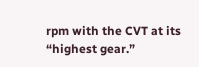rpm with the CVT at its “highest gear.”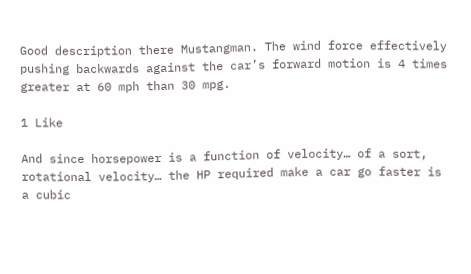Good description there Mustangman. The wind force effectively pushing backwards against the car’s forward motion is 4 times greater at 60 mph than 30 mpg.

1 Like

And since horsepower is a function of velocity… of a sort, rotational velocity… the HP required make a car go faster is a cubic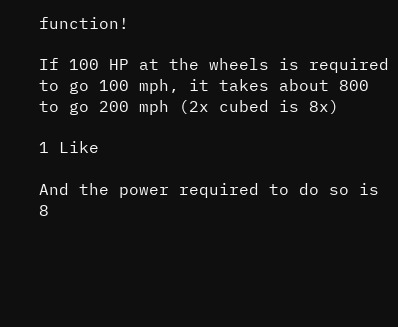function!

If 100 HP at the wheels is required to go 100 mph, it takes about 800 to go 200 mph (2x cubed is 8x)

1 Like

And the power required to do so is 8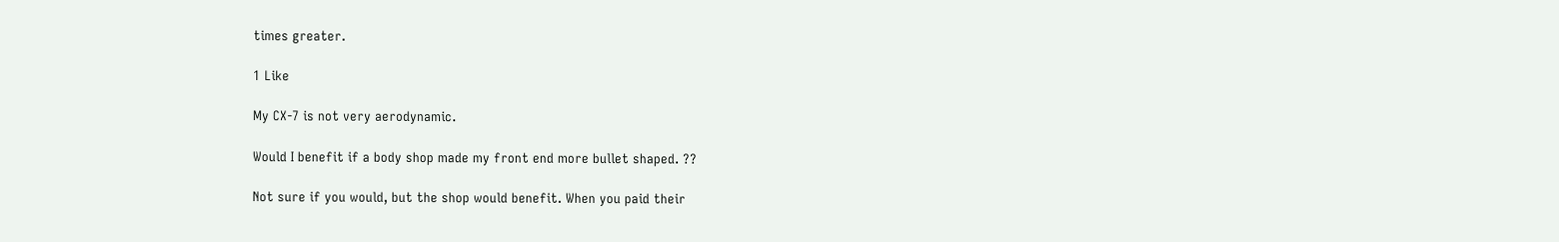times greater.

1 Like

My CX-7 is not very aerodynamic.

Would I benefit if a body shop made my front end more bullet shaped. ??

Not sure if you would, but the shop would benefit. When you paid their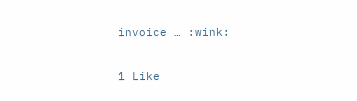invoice … :wink:

1 Like